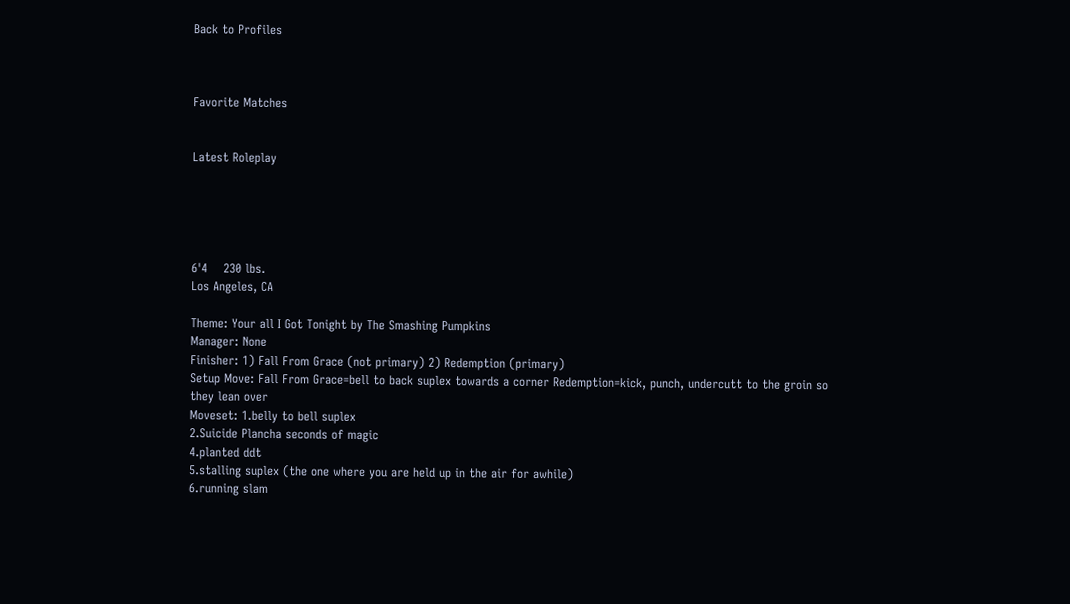Back to Profiles



Favorite Matches


Latest Roleplay





6'4    230 lbs.
Los Angeles, CA

Theme: Your all I Got Tonight by The Smashing Pumpkins
Manager: None
Finisher: 1) Fall From Grace (not primary) 2) Redemption (primary)
Setup Move: Fall From Grace=bell to back suplex towards a corner Redemption=kick, punch, undercutt to the groin so they lean over
Moveset: 1.belly to bell suplex
2.Suicide Plancha seconds of magic
4.planted ddt
5.stalling suplex (the one where you are held up in the air for awhile)
6.running slam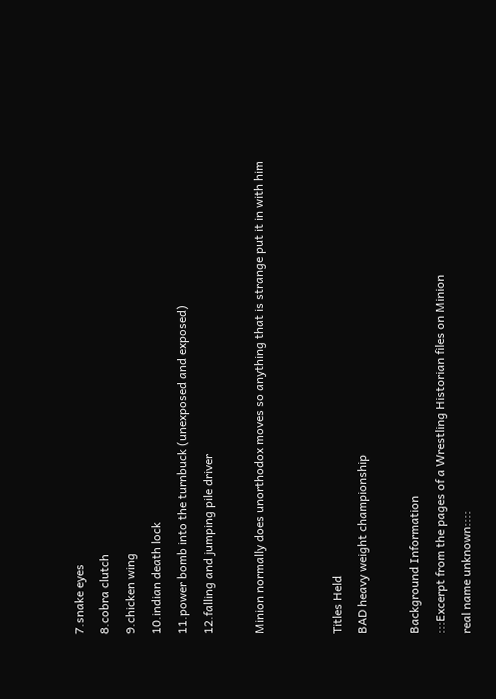7.snake eyes
8.cobra clutch
9.chicken wing
10.indian death lock
11.power bomb into the turnbuck (unexposed and exposed)
12.falling and jumping pile driver

Minion normally does unorthodox moves so anything that is strange put it in with him


Titles Held
BAD heavy weight championship

Background Information
:::Excerpt from the pages of a Wrestling Historian files on Minion
real name unknown::::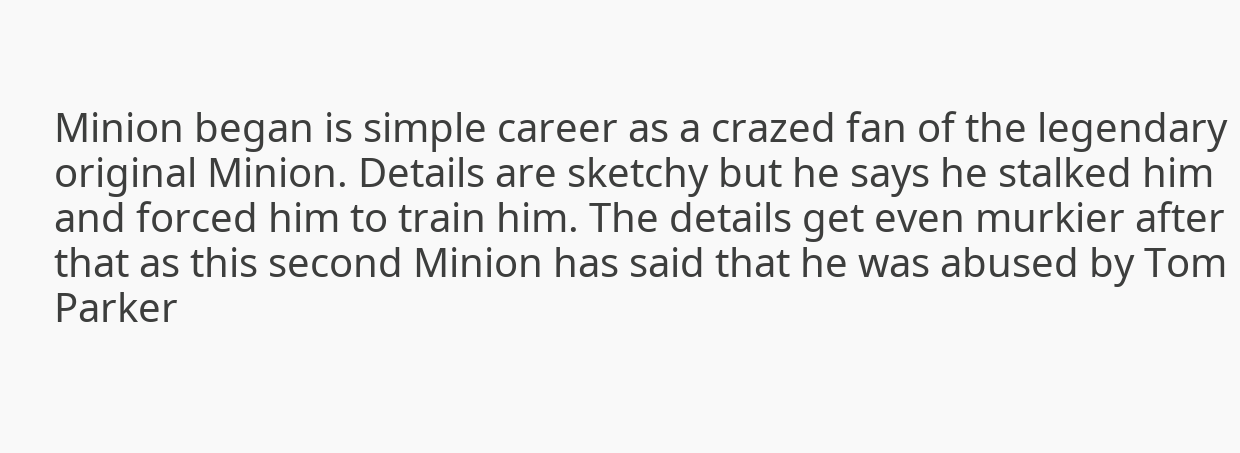Minion began is simple career as a crazed fan of the legendary original Minion. Details are sketchy but he says he stalked him and forced him to train him. The details get even murkier after that as this second Minion has said that he was abused by Tom Parker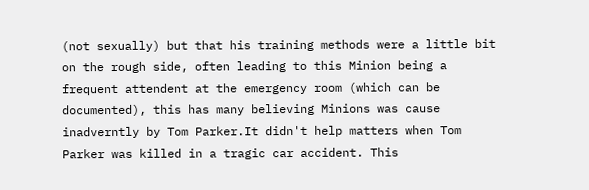(not sexually) but that his training methods were a little bit on the rough side, often leading to this Minion being a frequent attendent at the emergency room (which can be documented), this has many believing Minions was cause inadverntly by Tom Parker.It didn't help matters when Tom Parker was killed in a tragic car accident. This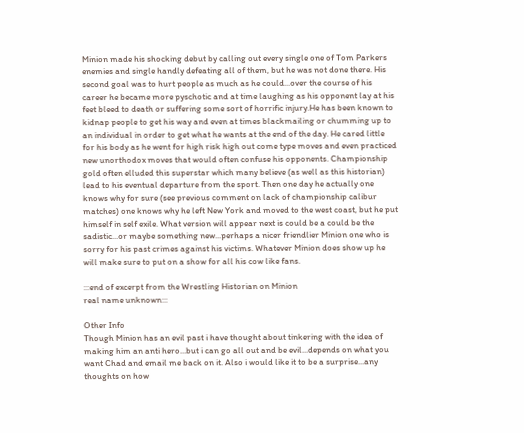Minion made his shocking debut by calling out every single one of Tom Parkers enemies and single handly defeating all of them, but he was not done there. His second goal was to hurt people as much as he could...over the course of his career he became more pyschotic and at time laughing as his opponent lay at his feet bleed to death or suffering some sort of horrific injury.He has been known to kidnap people to get his way and even at times blackmailing or chumming up to an individual in order to get what he wants at the end of the day. He cared little for his body as he went for high risk high out come type moves and even practiced new unorthodox moves that would often confuse his opponents. Championship gold often elluded this superstar which many believe (as well as this historian) lead to his eventual departure from the sport. Then one day he actually one knows why for sure (see previous comment on lack of championship calibur matches) one knows why he left New York and moved to the west coast, but he put himself in self exile. What version will appear next is could be a could be the sadistic...or maybe something new...perhaps a nicer friendlier Minion one who is sorry for his past crimes against his victims. Whatever Minion does show up he will make sure to put on a show for all his cow like fans.

:::end of excerpt from the Wrestling Historian on Minion
real name unknown:::

Other Info
Though Minion has an evil past i have thought about tinkering with the idea of making him an anti hero...but i can go all out and be evil...depends on what you want Chad and email me back on it. Also i would like it to be a surprise...any thoughts on how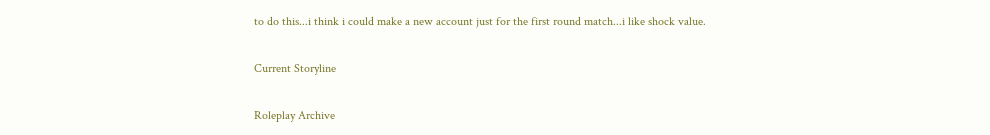to do this...i think i could make a new account just for the first round match...i like shock value.

Current Storyline

Roleplay Archive